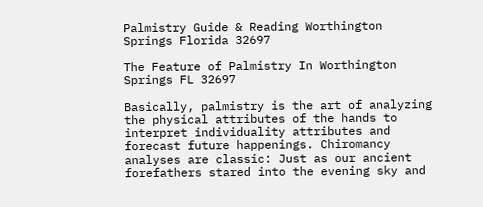Palmistry Guide & Reading Worthington Springs Florida 32697

The Feature of Palmistry In Worthington Springs FL 32697

Basically, palmistry is the art of analyzing the physical attributes of the hands to interpret individuality attributes and forecast future happenings. Chiromancy analyses are classic: Just as our ancient forefathers stared into the evening sky and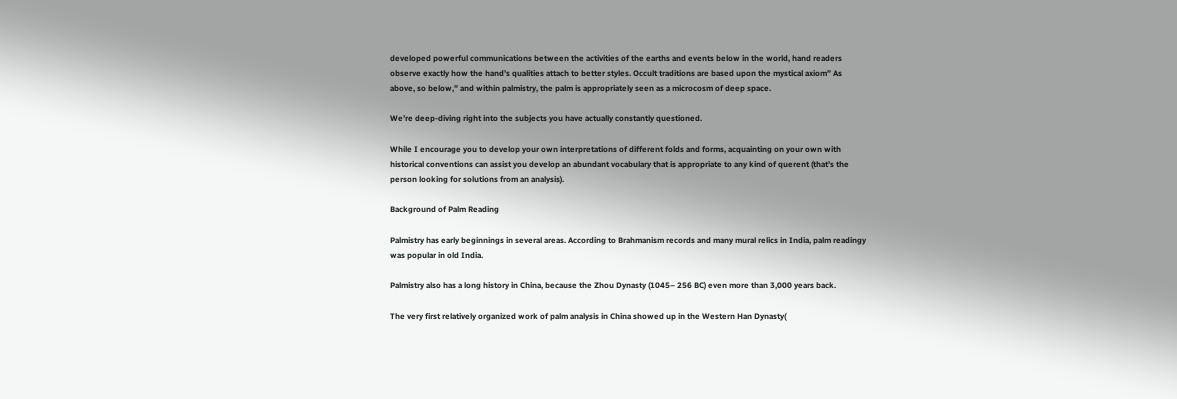developed powerful communications between the activities of the earths and events below in the world, hand readers observe exactly how the hand’s qualities attach to better styles. Occult traditions are based upon the mystical axiom” As above, so below,” and within palmistry, the palm is appropriately seen as a microcosm of deep space.

We’re deep-diving right into the subjects you have actually constantly questioned.

While I encourage you to develop your own interpretations of different folds and forms, acquainting on your own with historical conventions can assist you develop an abundant vocabulary that is appropriate to any kind of querent (that’s the person looking for solutions from an analysis).

Background of Palm Reading

Palmistry has early beginnings in several areas. According to Brahmanism records and many mural relics in India, palm readingy was popular in old India.

Palmistry also has a long history in China, because the Zhou Dynasty (1045– 256 BC) even more than 3,000 years back.

The very first relatively organized work of palm analysis in China showed up in the Western Han Dynasty(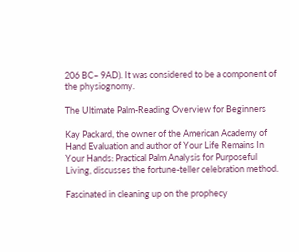206 BC– 9AD). It was considered to be a component of the physiognomy.

The Ultimate Palm-Reading Overview for Beginners

Kay Packard, the owner of the American Academy of Hand Evaluation and author of Your Life Remains In Your Hands: Practical Palm Analysis for Purposeful Living, discusses the fortune-teller celebration method.

Fascinated in cleaning up on the prophecy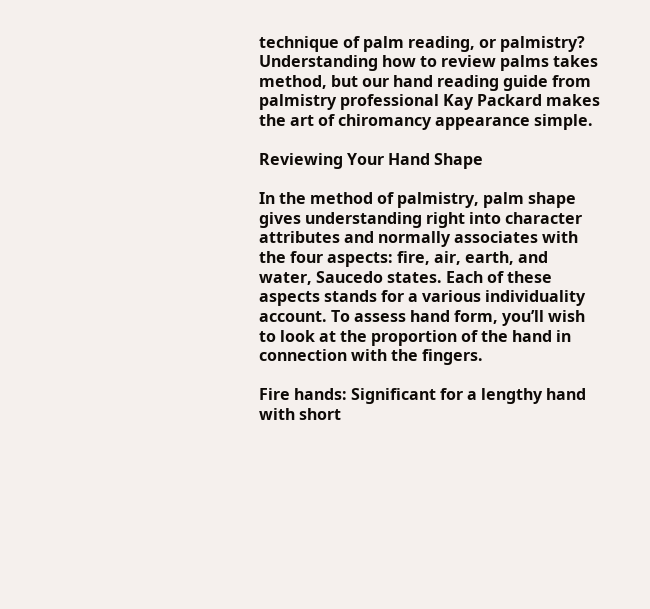technique of palm reading, or palmistry? Understanding how to review palms takes method, but our hand reading guide from palmistry professional Kay Packard makes the art of chiromancy appearance simple.

Reviewing Your Hand Shape

In the method of palmistry, palm shape gives understanding right into character attributes and normally associates with the four aspects: fire, air, earth, and water, Saucedo states. Each of these aspects stands for a various individuality account. To assess hand form, you’ll wish to look at the proportion of the hand in connection with the fingers.

Fire hands: Significant for a lengthy hand with short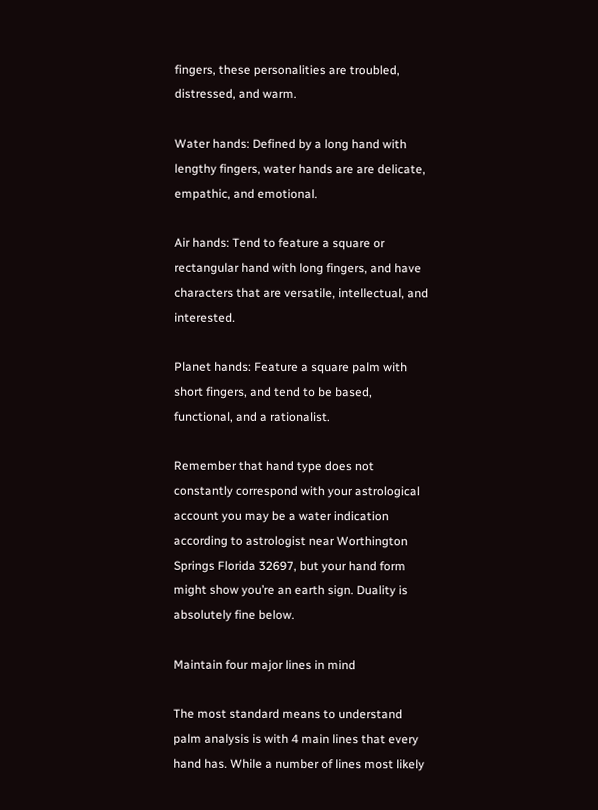fingers, these personalities are troubled, distressed, and warm.

Water hands: Defined by a long hand with lengthy fingers, water hands are are delicate, empathic, and emotional.

Air hands: Tend to feature a square or rectangular hand with long fingers, and have characters that are versatile, intellectual, and interested.

Planet hands: Feature a square palm with short fingers, and tend to be based, functional, and a rationalist.

Remember that hand type does not constantly correspond with your astrological account you may be a water indication according to astrologist near Worthington Springs Florida 32697, but your hand form might show you’re an earth sign. Duality is absolutely fine below.

Maintain four major lines in mind

The most standard means to understand palm analysis is with 4 main lines that every hand has. While a number of lines most likely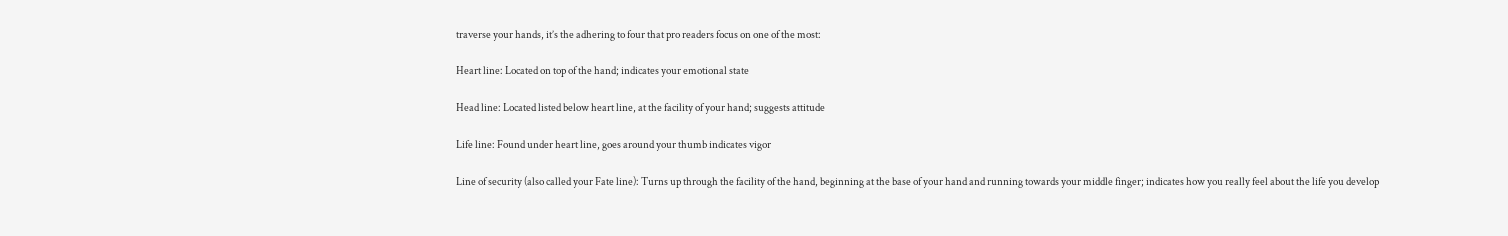traverse your hands, it’s the adhering to four that pro readers focus on one of the most:

Heart line: Located on top of the hand; indicates your emotional state

Head line: Located listed below heart line, at the facility of your hand; suggests attitude

Life line: Found under heart line, goes around your thumb indicates vigor

Line of security (also called your Fate line): Turns up through the facility of the hand, beginning at the base of your hand and running towards your middle finger; indicates how you really feel about the life you develop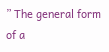” The general form of a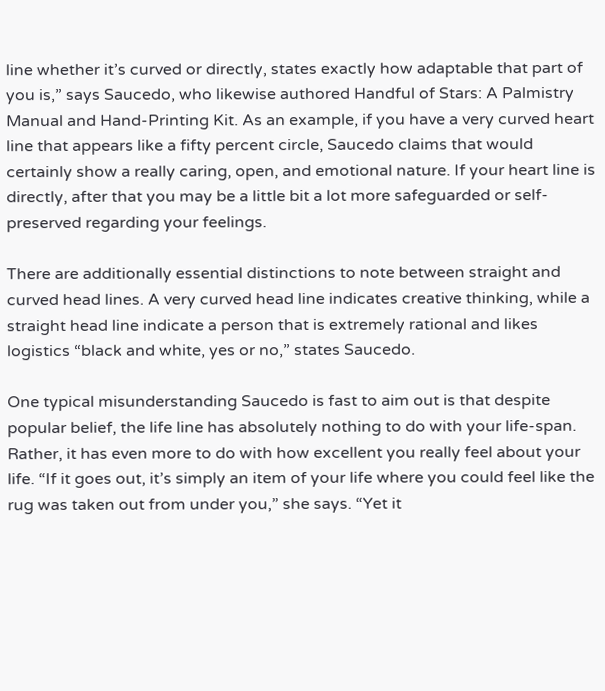line whether it’s curved or directly, states exactly how adaptable that part of you is,” says Saucedo, who likewise authored Handful of Stars: A Palmistry Manual and Hand-Printing Kit. As an example, if you have a very curved heart line that appears like a fifty percent circle, Saucedo claims that would certainly show a really caring, open, and emotional nature. If your heart line is directly, after that you may be a little bit a lot more safeguarded or self-preserved regarding your feelings.

There are additionally essential distinctions to note between straight and curved head lines. A very curved head line indicates creative thinking, while a straight head line indicate a person that is extremely rational and likes logistics “black and white, yes or no,” states Saucedo.

One typical misunderstanding Saucedo is fast to aim out is that despite popular belief, the life line has absolutely nothing to do with your life-span. Rather, it has even more to do with how excellent you really feel about your life. “If it goes out, it’s simply an item of your life where you could feel like the rug was taken out from under you,” she says. “Yet it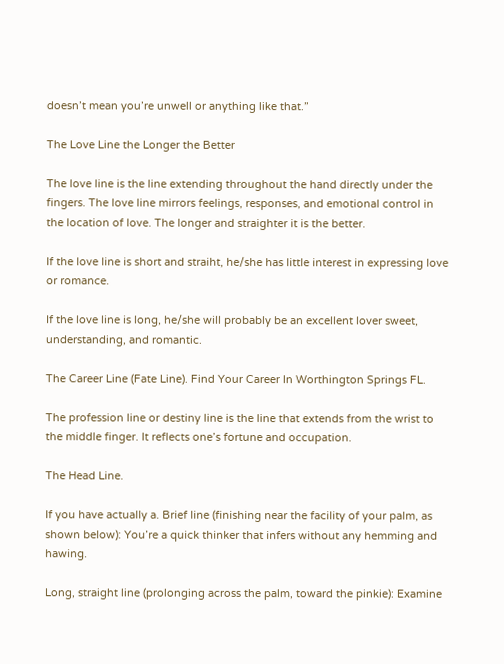doesn’t mean you’re unwell or anything like that.”

The Love Line the Longer the Better

The love line is the line extending throughout the hand directly under the fingers. The love line mirrors feelings, responses, and emotional control in the location of love. The longer and straighter it is the better.

If the love line is short and straiht, he/she has little interest in expressing love or romance.

If the love line is long, he/she will probably be an excellent lover sweet, understanding, and romantic.

The Career Line (Fate Line). Find Your Career In Worthington Springs FL.

The profession line or destiny line is the line that extends from the wrist to the middle finger. It reflects one’s fortune and occupation.

The Head Line.

If you have actually a. Brief line (finishing near the facility of your palm, as shown below): You’re a quick thinker that infers without any hemming and hawing.

Long, straight line (prolonging across the palm, toward the pinkie): Examine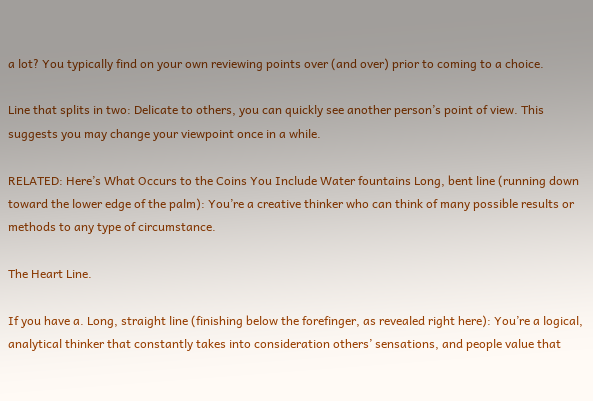a lot? You typically find on your own reviewing points over (and over) prior to coming to a choice.

Line that splits in two: Delicate to others, you can quickly see another person’s point of view. This suggests you may change your viewpoint once in a while.

RELATED: Here’s What Occurs to the Coins You Include Water fountains Long, bent line (running down toward the lower edge of the palm): You’re a creative thinker who can think of many possible results or methods to any type of circumstance.

The Heart Line.

If you have a. Long, straight line (finishing below the forefinger, as revealed right here): You’re a logical, analytical thinker that constantly takes into consideration others’ sensations, and people value that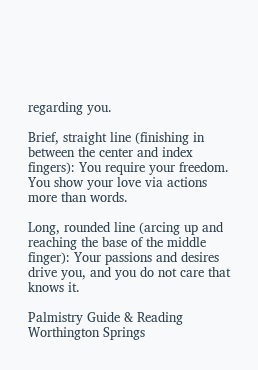regarding you.

Brief, straight line (finishing in between the center and index fingers): You require your freedom. You show your love via actions more than words.

Long, rounded line (arcing up and reaching the base of the middle finger): Your passions and desires drive you, and you do not care that knows it.

Palmistry Guide & Reading Worthington Springs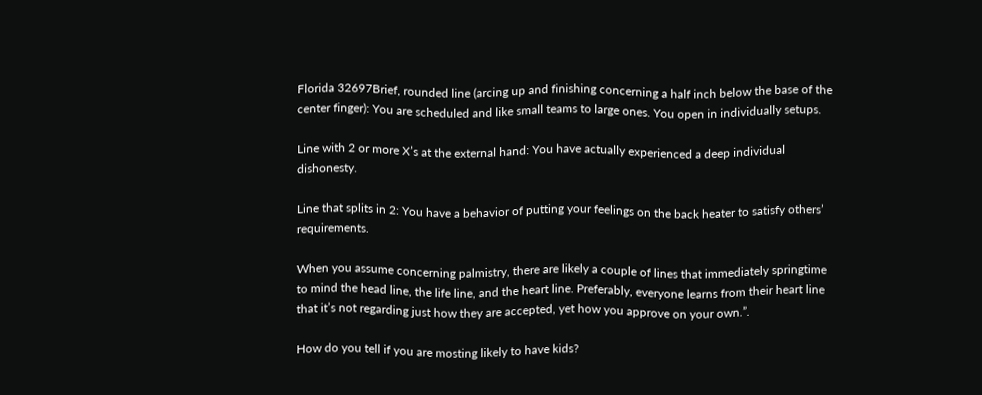Florida 32697Brief, rounded line (arcing up and finishing concerning a half inch below the base of the center finger): You are scheduled and like small teams to large ones. You open in individually setups.

Line with 2 or more X’s at the external hand: You have actually experienced a deep individual dishonesty.

Line that splits in 2: You have a behavior of putting your feelings on the back heater to satisfy others’ requirements.

When you assume concerning palmistry, there are likely a couple of lines that immediately springtime to mind the head line, the life line, and the heart line. Preferably, everyone learns from their heart line that it’s not regarding just how they are accepted, yet how you approve on your own.”.

How do you tell if you are mosting likely to have kids?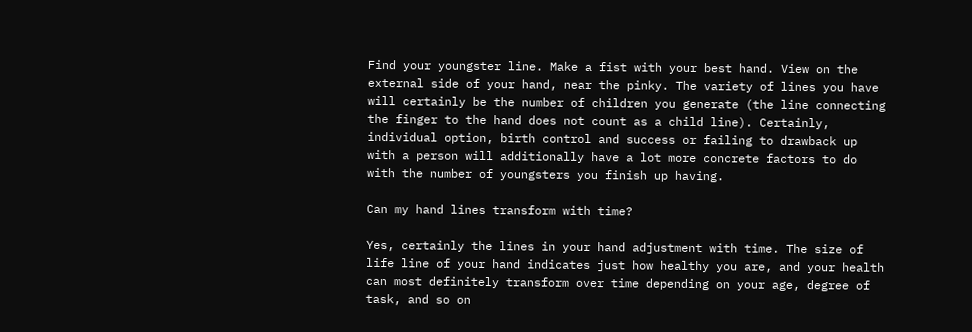Find your youngster line. Make a fist with your best hand. View on the external side of your hand, near the pinky. The variety of lines you have will certainly be the number of children you generate (the line connecting the finger to the hand does not count as a child line). Certainly, individual option, birth control and success or failing to drawback up with a person will additionally have a lot more concrete factors to do with the number of youngsters you finish up having.

Can my hand lines transform with time?

Yes, certainly the lines in your hand adjustment with time. The size of life line of your hand indicates just how healthy you are, and your health can most definitely transform over time depending on your age, degree of task, and so on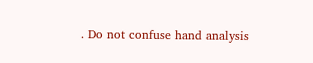. Do not confuse hand analysis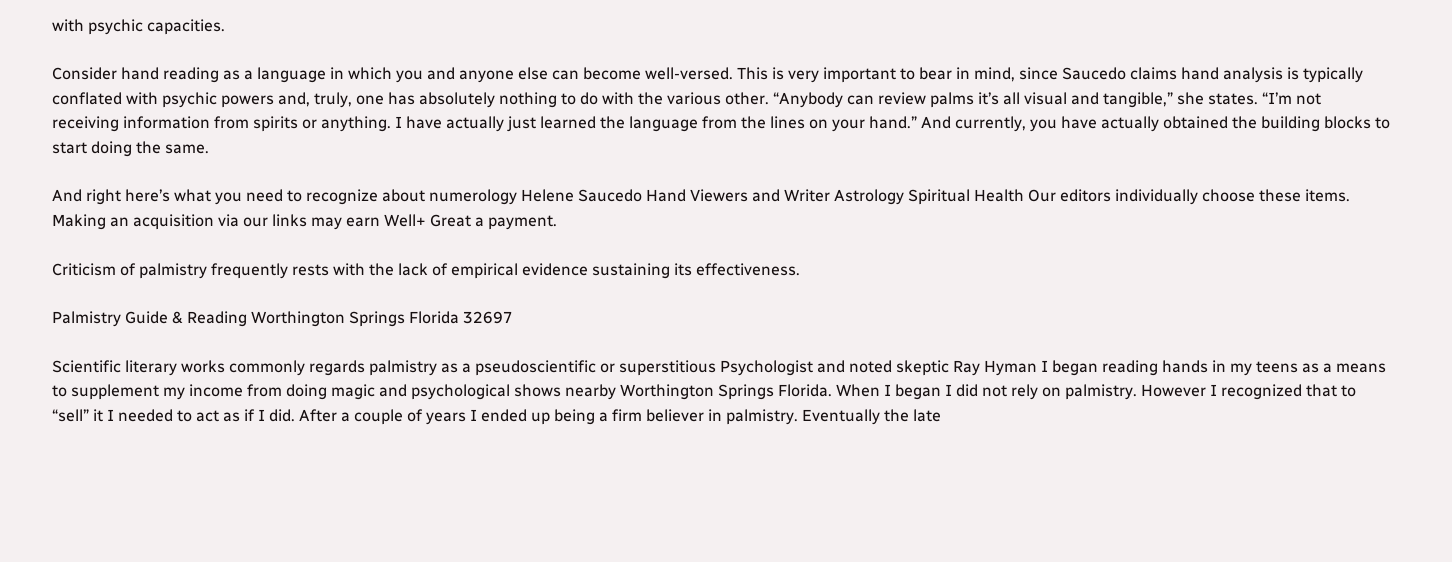with psychic capacities.

Consider hand reading as a language in which you and anyone else can become well-versed. This is very important to bear in mind, since Saucedo claims hand analysis is typically conflated with psychic powers and, truly, one has absolutely nothing to do with the various other. “Anybody can review palms it’s all visual and tangible,” she states. “I’m not receiving information from spirits or anything. I have actually just learned the language from the lines on your hand.” And currently, you have actually obtained the building blocks to start doing the same.

And right here’s what you need to recognize about numerology Helene Saucedo Hand Viewers and Writer Astrology Spiritual Health Our editors individually choose these items. Making an acquisition via our links may earn Well+ Great a payment.

Criticism of palmistry frequently rests with the lack of empirical evidence sustaining its effectiveness.

Palmistry Guide & Reading Worthington Springs Florida 32697

Scientific literary works commonly regards palmistry as a pseudoscientific or superstitious Psychologist and noted skeptic Ray Hyman I began reading hands in my teens as a means to supplement my income from doing magic and psychological shows nearby Worthington Springs Florida. When I began I did not rely on palmistry. However I recognized that to “sell” it I needed to act as if I did. After a couple of years I ended up being a firm believer in palmistry. Eventually the late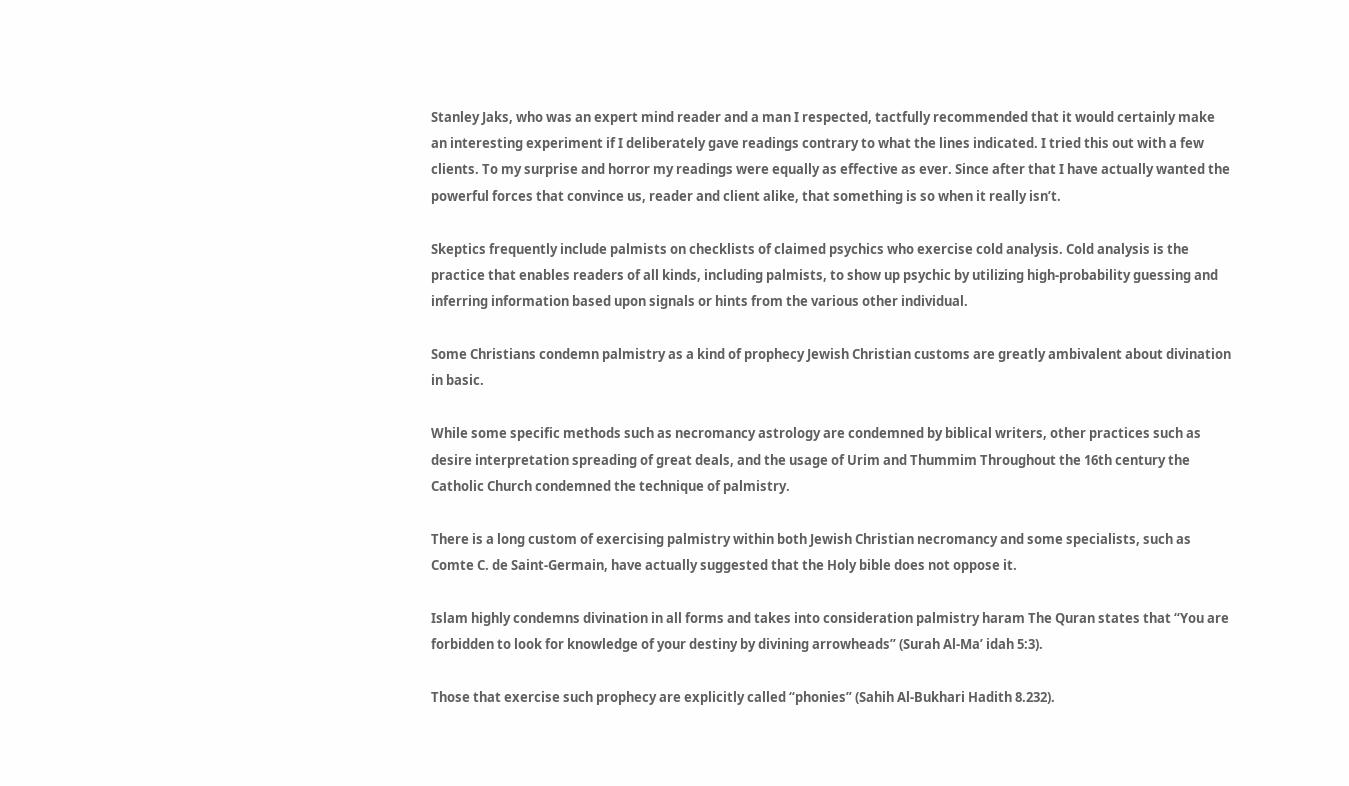Stanley Jaks, who was an expert mind reader and a man I respected, tactfully recommended that it would certainly make an interesting experiment if I deliberately gave readings contrary to what the lines indicated. I tried this out with a few clients. To my surprise and horror my readings were equally as effective as ever. Since after that I have actually wanted the powerful forces that convince us, reader and client alike, that something is so when it really isn’t.

Skeptics frequently include palmists on checklists of claimed psychics who exercise cold analysis. Cold analysis is the practice that enables readers of all kinds, including palmists, to show up psychic by utilizing high-probability guessing and inferring information based upon signals or hints from the various other individual.

Some Christians condemn palmistry as a kind of prophecy Jewish Christian customs are greatly ambivalent about divination in basic.

While some specific methods such as necromancy astrology are condemned by biblical writers, other practices such as desire interpretation spreading of great deals, and the usage of Urim and Thummim Throughout the 16th century the Catholic Church condemned the technique of palmistry.

There is a long custom of exercising palmistry within both Jewish Christian necromancy and some specialists, such as Comte C. de Saint-Germain, have actually suggested that the Holy bible does not oppose it.

Islam highly condemns divination in all forms and takes into consideration palmistry haram The Quran states that “You are forbidden to look for knowledge of your destiny by divining arrowheads” (Surah Al-Ma’ idah 5:3).

Those that exercise such prophecy are explicitly called “phonies” (Sahih Al-Bukhari Hadith 8.232).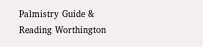Palmistry Guide & Reading Worthington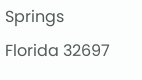Springs Florida 32697